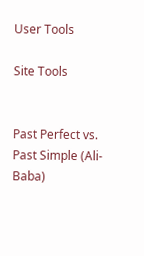User Tools

Site Tools


Past Perfect vs. Past Simple (Ali-Baba)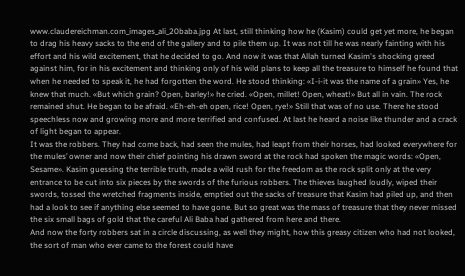www.claudereichman.com_images_ali_20baba.jpg At last, still thinking how he (Kasim) could get yet more, he began to drag his heavy sacks to the end of the gallery and to pile them up. It was not till he was nearly fainting with his effort and his wild excitement, that he decided to go. And now it was that Allah turned Kasim's shocking greed against him, for in his excitement and thinking only of his wild plans to keep all the treasure to himself he found that when he needed to speak it, he had forgotten the word. He stood thinking: «I-i-it was the name of a grain» Yes, he knew that much. «But which grain? Open, barley!» he cried. «Open, millet! Open, wheat!» But all in vain. The rock remained shut. He began to be afraid. «Eh-eh-eh open, rice! Open, rye!» Still that was of no use. There he stood speechless now and growing more and more terrified and confused. At last he heard a noise like thunder and a crack of light began to appear.
It was the robbers. They had come back, had seen the mules, had leapt from their horses, had looked everywhere for the mules’ owner and now their chief pointing his drawn sword at the rock had spoken the magic words: «Open, Sesame». Kasim guessing the terrible truth, made a wild rush for the freedom as the rock split only at the very entrance to be cut into six pieces by the swords of the furious robbers. The thieves laughed loudly, wiped their swords, tossed the wretched fragments inside, emptied out the sacks of treasure that Kasim had piled up, and then had a look to see if anything else seemed to have gone. But so great was the mass of treasure that they never missed the six small bags of gold that the careful Ali Baba had gathered from here and there.
And now the forty robbers sat in a circle discussing, as well they might, how this greasy citizen who had not looked, the sort of man who ever came to the forest could have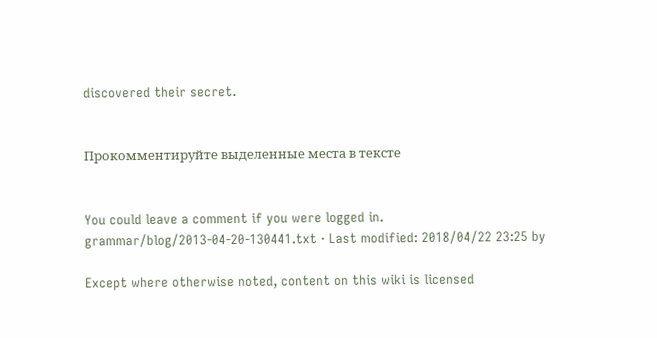discovered their secret.


Прокомментируйте выделенные места в тексте


You could leave a comment if you were logged in.
grammar/blog/2013-04-20-130441.txt · Last modified: 2018/04/22 23:25 by

Except where otherwise noted, content on this wiki is licensed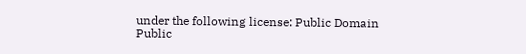under the following license: Public Domain
Public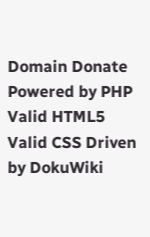Domain Donate Powered by PHP Valid HTML5 Valid CSS Driven by DokuWiki